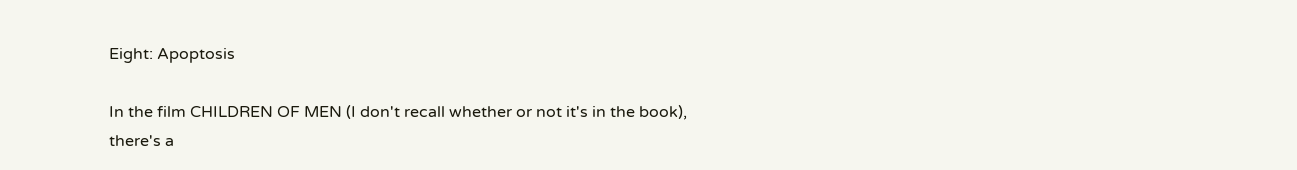Eight: Apoptosis

In the film CHILDREN OF MEN (I don't recall whether or not it's in the book), there's a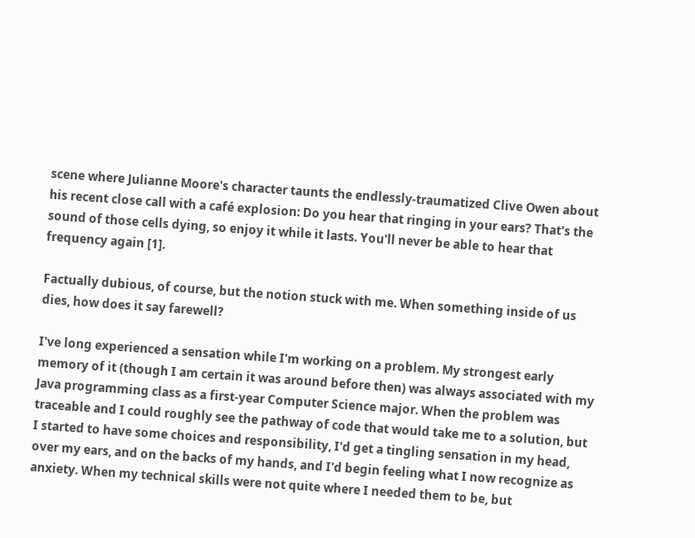scene where Julianne Moore's character taunts the endlessly-traumatized Clive Owen about his recent close call with a café explosion: Do you hear that ringing in your ears? That's the sound of those cells dying, so enjoy it while it lasts. You'll never be able to hear that frequency again [1].

Factually dubious, of course, but the notion stuck with me. When something inside of us dies, how does it say farewell?

I've long experienced a sensation while I'm working on a problem. My strongest early memory of it (though I am certain it was around before then) was always associated with my Java programming class as a first-year Computer Science major. When the problem was traceable and I could roughly see the pathway of code that would take me to a solution, but I started to have some choices and responsibility, I'd get a tingling sensation in my head, over my ears, and on the backs of my hands, and I'd begin feeling what I now recognize as anxiety. When my technical skills were not quite where I needed them to be, but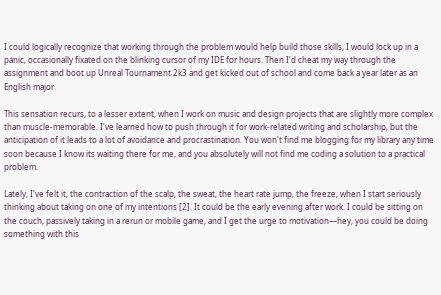I could logically recognize that working through the problem would help build those skills, I would lock up in a panic, occasionally fixated on the blinking cursor of my IDE for hours. Then I'd cheat my way through the assignment and boot up Unreal Tournament 2k3 and get kicked out of school and come back a year later as an English major.

This sensation recurs, to a lesser extent, when I work on music and design projects that are slightly more complex than muscle-memorable. I've learned how to push through it for work-related writing and scholarship, but the anticipation of it leads to a lot of avoidance and procrastination. You won't find me blogging for my library any time soon because I know its waiting there for me, and you absolutely will not find me coding a solution to a practical problem.

Lately, I've felt it, the contraction of the scalp, the sweat, the heart rate jump, the freeze, when I start seriously thinking about taking on one of my intentions [2]. It could be the early evening after work. I could be sitting on the couch, passively taking in a rerun or mobile game, and I get the urge to motivation—hey, you could be doing something with this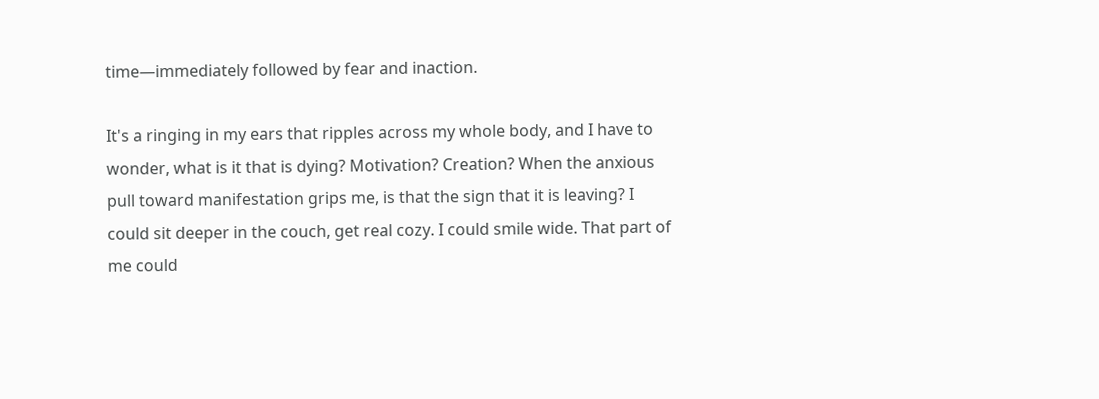time—immediately followed by fear and inaction.

It's a ringing in my ears that ripples across my whole body, and I have to wonder, what is it that is dying? Motivation? Creation? When the anxious pull toward manifestation grips me, is that the sign that it is leaving? I could sit deeper in the couch, get real cozy. I could smile wide. That part of me could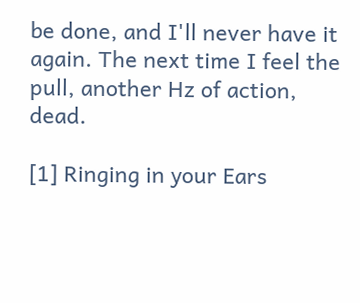be done, and I'll never have it again. The next time I feel the pull, another Hz of action, dead.

[1] Ringing in your Ears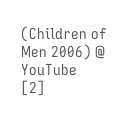(Children of Men 2006) @ YouTube
[2]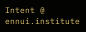Intent @ ennui.institute